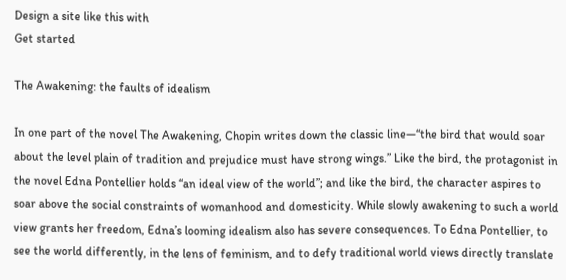Design a site like this with
Get started

The Awakening: the faults of idealism

In one part of the novel The Awakening, Chopin writes down the classic line—“the bird that would soar about the level plain of tradition and prejudice must have strong wings.” Like the bird, the protagonist in the novel Edna Pontellier holds “an ideal view of the world”; and like the bird, the character aspires to soar above the social constraints of womanhood and domesticity. While slowly awakening to such a world view grants her freedom, Edna’s looming idealism also has severe consequences. To Edna Pontellier, to see the world differently, in the lens of feminism, and to defy traditional world views directly translate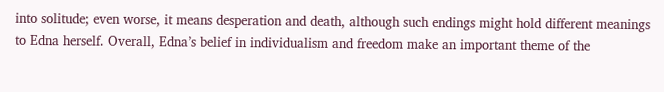into solitude; even worse, it means desperation and death, although such endings might hold different meanings to Edna herself. Overall, Edna’s belief in individualism and freedom make an important theme of the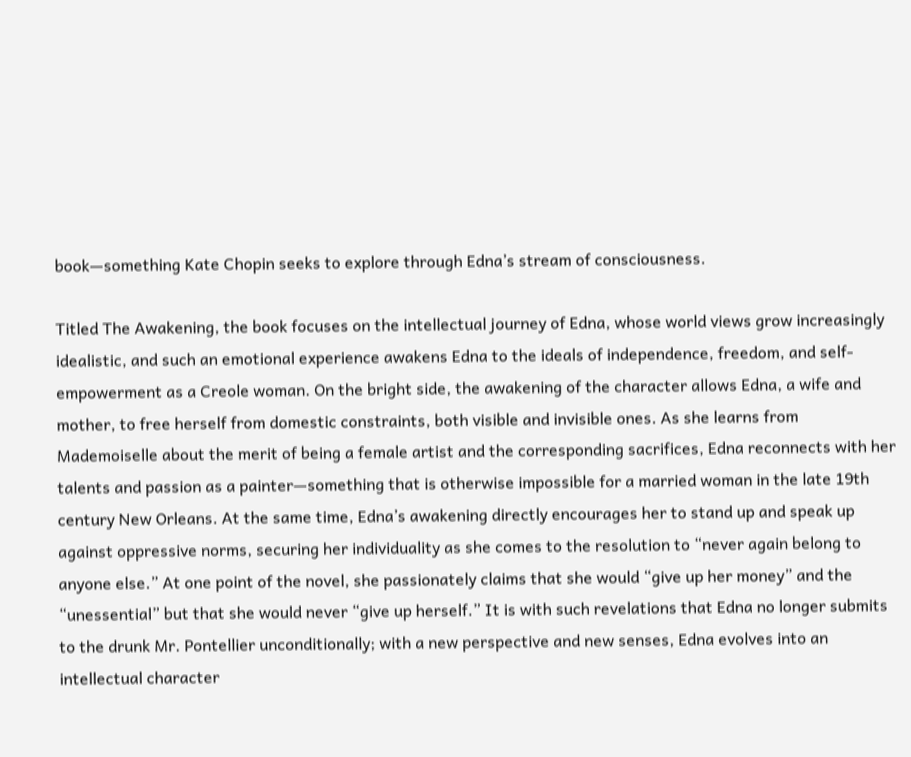book—something Kate Chopin seeks to explore through Edna’s stream of consciousness.

Titled The Awakening, the book focuses on the intellectual journey of Edna, whose world views grow increasingly idealistic, and such an emotional experience awakens Edna to the ideals of independence, freedom, and self-empowerment as a Creole woman. On the bright side, the awakening of the character allows Edna, a wife and mother, to free herself from domestic constraints, both visible and invisible ones. As she learns from Mademoiselle about the merit of being a female artist and the corresponding sacrifices, Edna reconnects with her talents and passion as a painter—something that is otherwise impossible for a married woman in the late 19th century New Orleans. At the same time, Edna’s awakening directly encourages her to stand up and speak up against oppressive norms, securing her individuality as she comes to the resolution to “never again belong to anyone else.” At one point of the novel, she passionately claims that she would “give up her money” and the “unessential” but that she would never “give up herself.” It is with such revelations that Edna no longer submits to the drunk Mr. Pontellier unconditionally; with a new perspective and new senses, Edna evolves into an intellectual character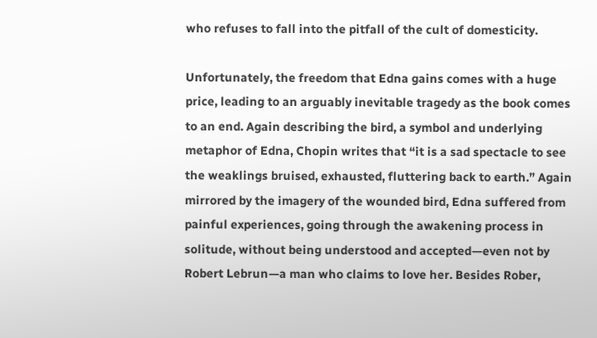who refuses to fall into the pitfall of the cult of domesticity.

Unfortunately, the freedom that Edna gains comes with a huge price, leading to an arguably inevitable tragedy as the book comes to an end. Again describing the bird, a symbol and underlying metaphor of Edna, Chopin writes that “it is a sad spectacle to see the weaklings bruised, exhausted, fluttering back to earth.” Again mirrored by the imagery of the wounded bird, Edna suffered from painful experiences, going through the awakening process in solitude, without being understood and accepted—even not by Robert Lebrun—a man who claims to love her. Besides Rober,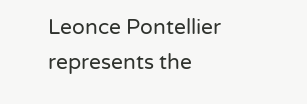Leonce Pontellier represents the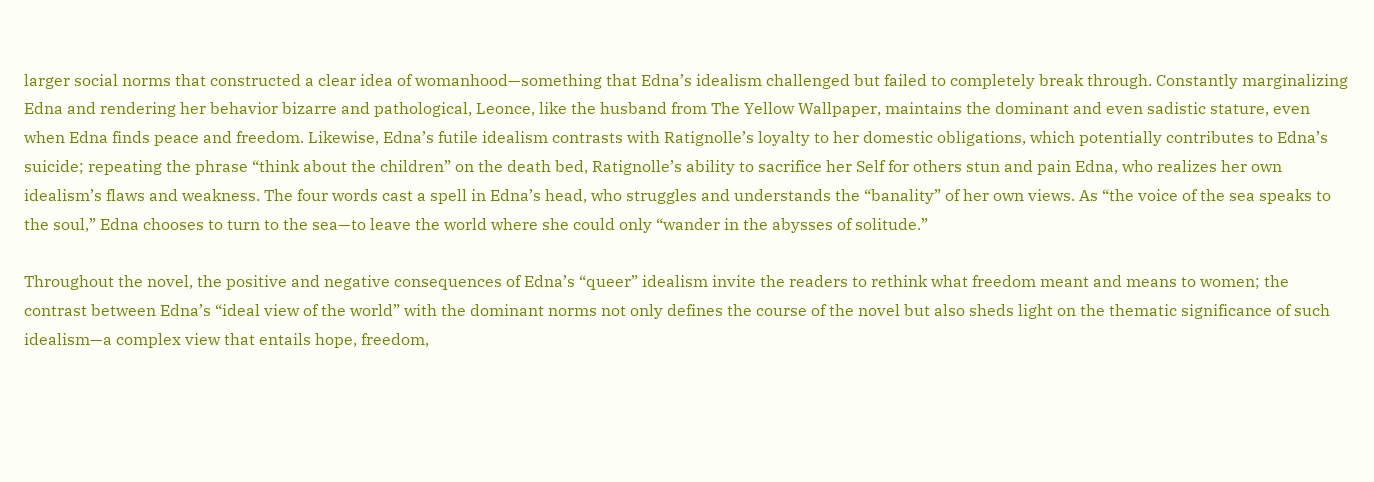larger social norms that constructed a clear idea of womanhood—something that Edna’s idealism challenged but failed to completely break through. Constantly marginalizing Edna and rendering her behavior bizarre and pathological, Leonce, like the husband from The Yellow Wallpaper, maintains the dominant and even sadistic stature, even when Edna finds peace and freedom. Likewise, Edna’s futile idealism contrasts with Ratignolle’s loyalty to her domestic obligations, which potentially contributes to Edna’s suicide; repeating the phrase “think about the children” on the death bed, Ratignolle’s ability to sacrifice her Self for others stun and pain Edna, who realizes her own idealism’s flaws and weakness. The four words cast a spell in Edna’s head, who struggles and understands the “banality” of her own views. As “the voice of the sea speaks to the soul,” Edna chooses to turn to the sea—to leave the world where she could only “wander in the abysses of solitude.”

Throughout the novel, the positive and negative consequences of Edna’s “queer” idealism invite the readers to rethink what freedom meant and means to women; the contrast between Edna’s “ideal view of the world” with the dominant norms not only defines the course of the novel but also sheds light on the thematic significance of such idealism—a complex view that entails hope, freedom,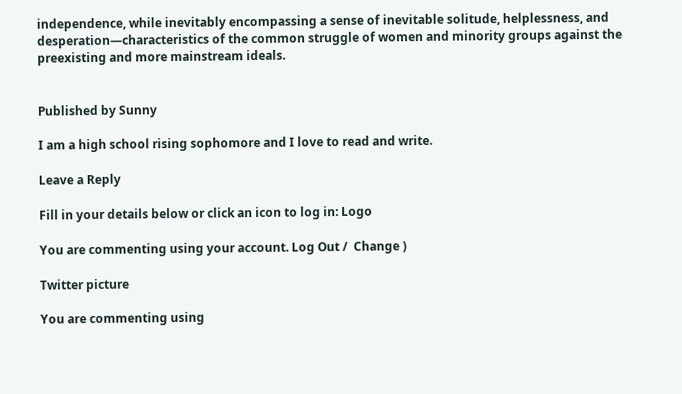independence, while inevitably encompassing a sense of inevitable solitude, helplessness, and desperation—characteristics of the common struggle of women and minority groups against the preexisting and more mainstream ideals.


Published by Sunny

I am a high school rising sophomore and I love to read and write.

Leave a Reply

Fill in your details below or click an icon to log in: Logo

You are commenting using your account. Log Out /  Change )

Twitter picture

You are commenting using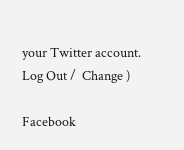your Twitter account. Log Out /  Change )

Facebook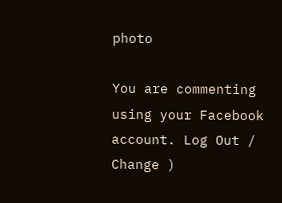photo

You are commenting using your Facebook account. Log Out /  Change )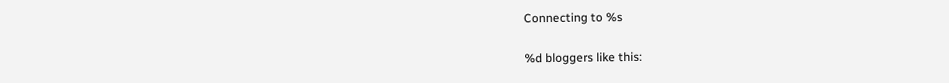Connecting to %s

%d bloggers like this: